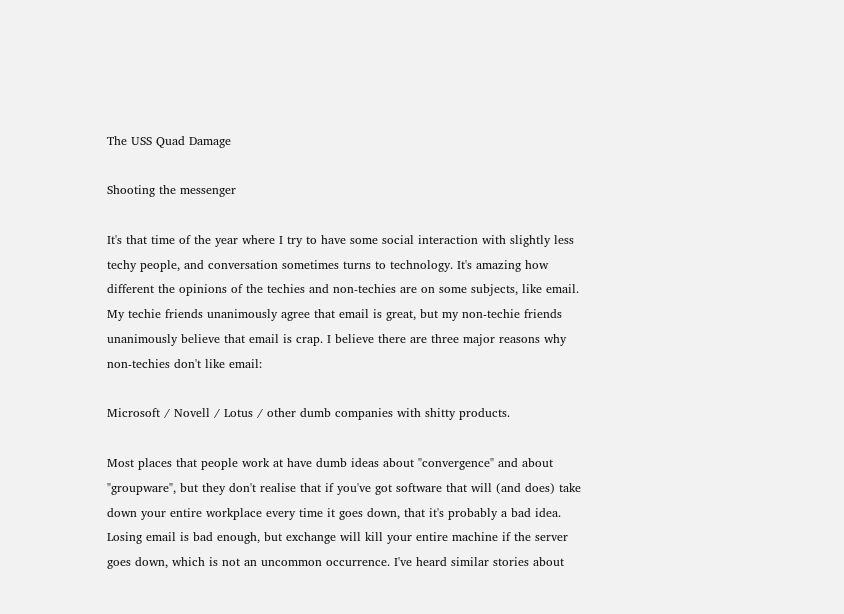The USS Quad Damage

Shooting the messenger

It's that time of the year where I try to have some social interaction with slightly less techy people, and conversation sometimes turns to technology. It's amazing how different the opinions of the techies and non-techies are on some subjects, like email. My techie friends unanimously agree that email is great, but my non-techie friends unanimously believe that email is crap. I believe there are three major reasons why non-techies don't like email:

Microsoft / Novell / Lotus / other dumb companies with shitty products.

Most places that people work at have dumb ideas about "convergence" and about "groupware", but they don't realise that if you've got software that will (and does) take down your entire workplace every time it goes down, that it's probably a bad idea. Losing email is bad enough, but exchange will kill your entire machine if the server goes down, which is not an uncommon occurrence. I've heard similar stories about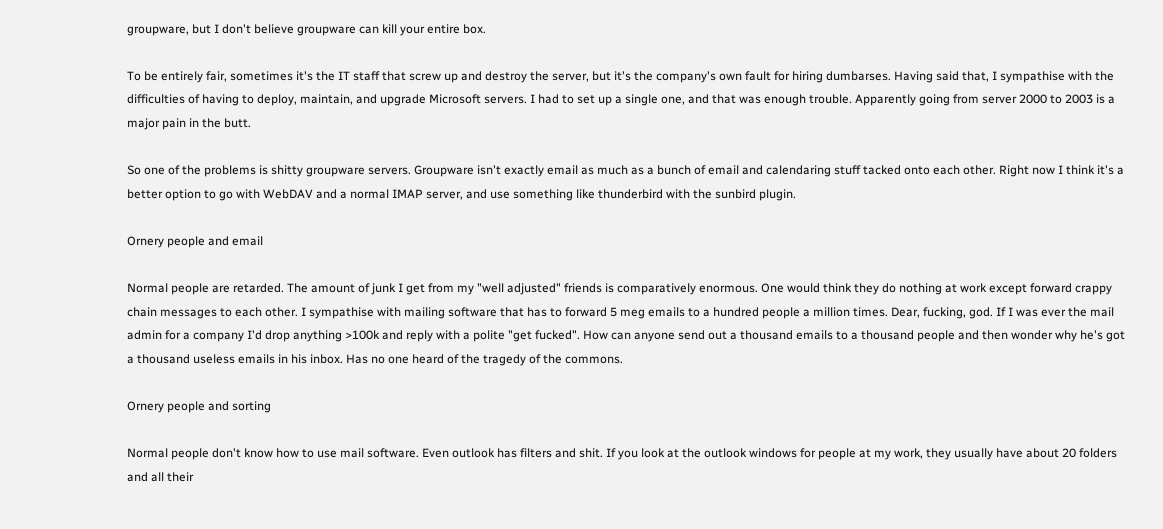groupware, but I don't believe groupware can kill your entire box.

To be entirely fair, sometimes it's the IT staff that screw up and destroy the server, but it's the company's own fault for hiring dumbarses. Having said that, I sympathise with the difficulties of having to deploy, maintain, and upgrade Microsoft servers. I had to set up a single one, and that was enough trouble. Apparently going from server 2000 to 2003 is a major pain in the butt.

So one of the problems is shitty groupware servers. Groupware isn't exactly email as much as a bunch of email and calendaring stuff tacked onto each other. Right now I think it's a better option to go with WebDAV and a normal IMAP server, and use something like thunderbird with the sunbird plugin.

Ornery people and email

Normal people are retarded. The amount of junk I get from my "well adjusted" friends is comparatively enormous. One would think they do nothing at work except forward crappy chain messages to each other. I sympathise with mailing software that has to forward 5 meg emails to a hundred people a million times. Dear, fucking, god. If I was ever the mail admin for a company I'd drop anything >100k and reply with a polite "get fucked". How can anyone send out a thousand emails to a thousand people and then wonder why he's got a thousand useless emails in his inbox. Has no one heard of the tragedy of the commons.

Ornery people and sorting

Normal people don't know how to use mail software. Even outlook has filters and shit. If you look at the outlook windows for people at my work, they usually have about 20 folders and all their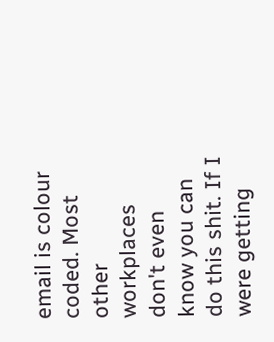email is colour coded. Most other workplaces don't even know you can do this shit. If I were getting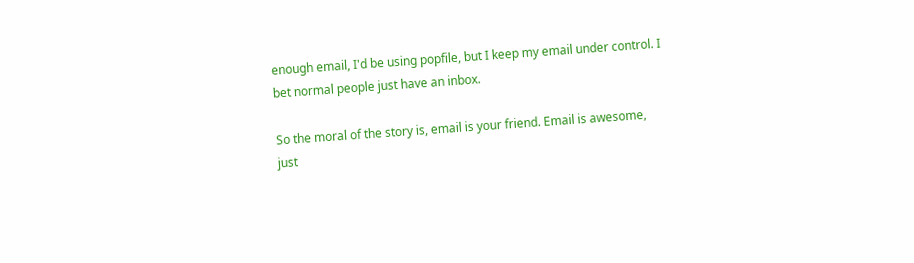enough email, I'd be using popfile, but I keep my email under control. I bet normal people just have an inbox.

So the moral of the story is, email is your friend. Email is awesome, just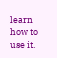learn how to use it.